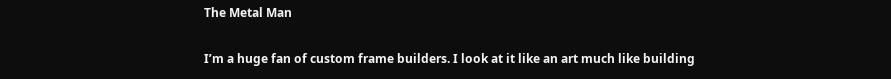The Metal Man

I’m a huge fan of custom frame builders. I look at it like an art much like building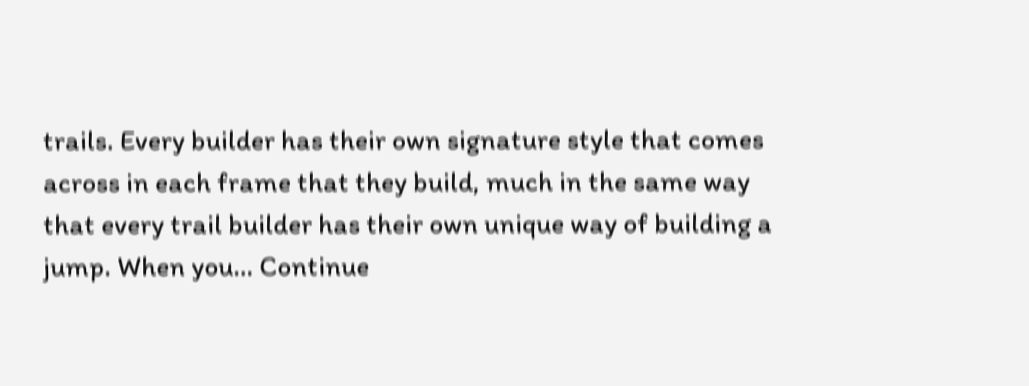trails. Every builder has their own signature style that comes across in each frame that they build, much in the same way that every trail builder has their own unique way of building a jump. When you… Continue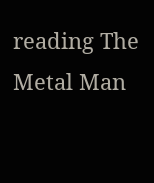reading The Metal Man